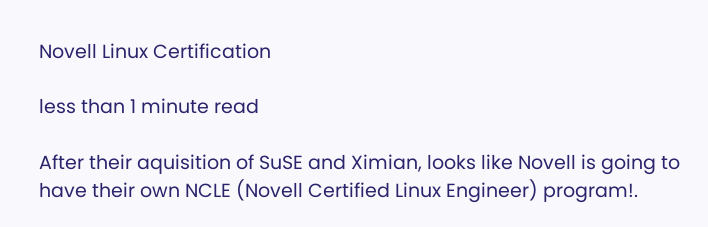Novell Linux Certification

less than 1 minute read

After their aquisition of SuSE and Ximian, looks like Novell is going to have their own NCLE (Novell Certified Linux Engineer) program!.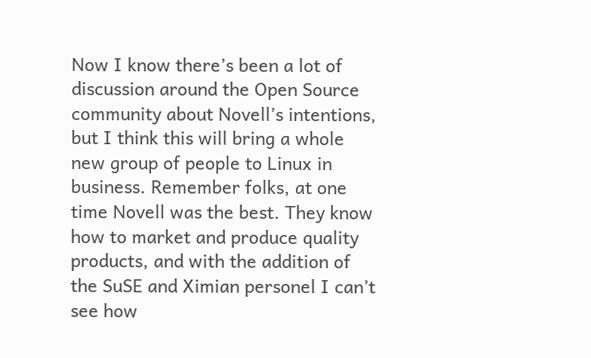Now I know there’s been a lot of discussion around the Open Source community about Novell’s intentions, but I think this will bring a whole new group of people to Linux in business. Remember folks, at one time Novell was the best. They know how to market and produce quality products, and with the addition of the SuSE and Ximian personel I can’t see how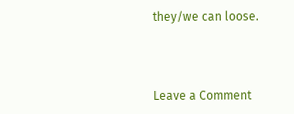they/we can loose.



Leave a Comment